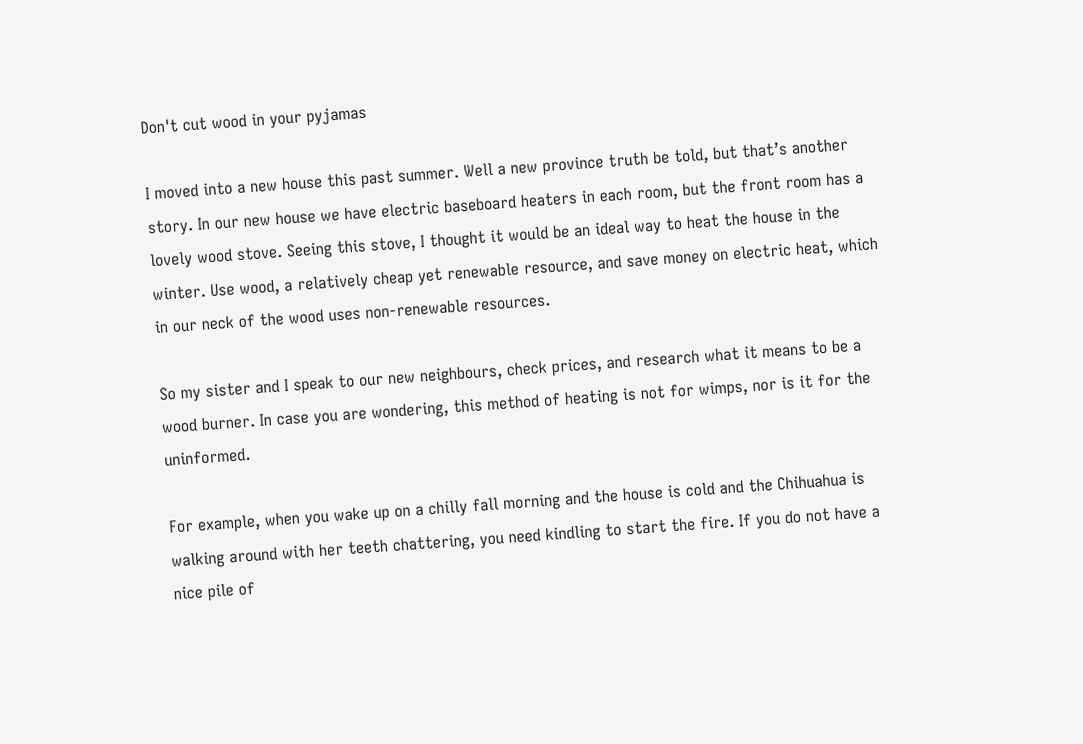Don't cut wood in your pyjamas

I moved into a new house this past summer. Well a new province truth be told, but that’s another story. In our new house we have electric baseboard heaters in each room, but the front room has a lovely wood stove. Seeing this stove, I thought it would be an ideal way to heat the house in the winter. Use wood, a relatively cheap yet renewable resource, and save money on electric heat, which in our neck of the wood uses non-renewable resources.

So my sister and I speak to our new neighbours, check prices, and research what it means to be a wood burner. In case you are wondering, this method of heating is not for wimps, nor is it for the uninformed.

For example, when you wake up on a chilly fall morning and the house is cold and the Chihuahua is walking around with her teeth chattering, you need kindling to start the fire. If you do not have a nice pile of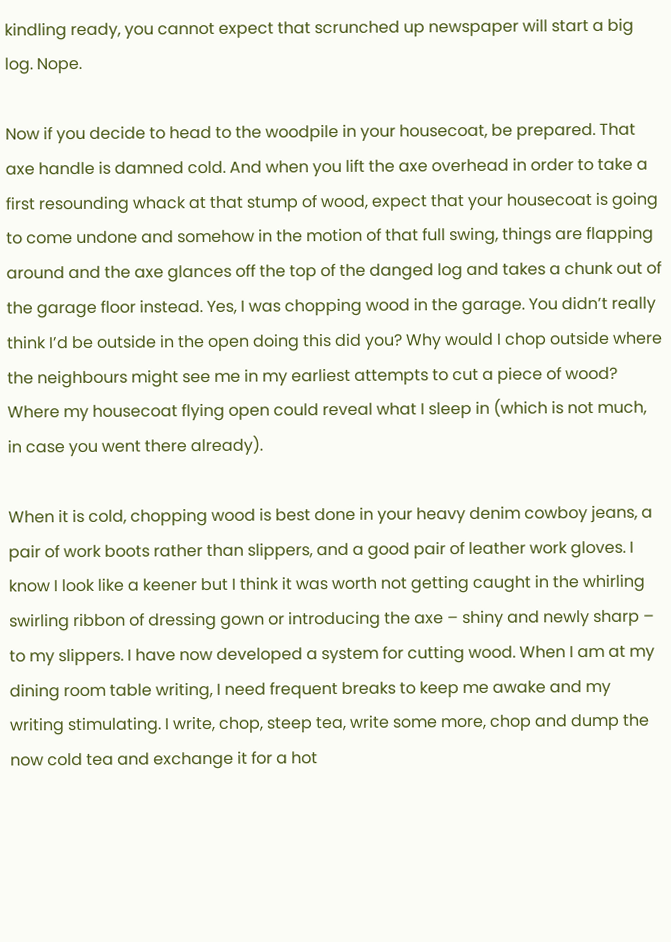kindling ready, you cannot expect that scrunched up newspaper will start a big log. Nope.

Now if you decide to head to the woodpile in your housecoat, be prepared. That axe handle is damned cold. And when you lift the axe overhead in order to take a first resounding whack at that stump of wood, expect that your housecoat is going to come undone and somehow in the motion of that full swing, things are flapping around and the axe glances off the top of the danged log and takes a chunk out of the garage floor instead. Yes, I was chopping wood in the garage. You didn’t really think I’d be outside in the open doing this did you? Why would I chop outside where the neighbours might see me in my earliest attempts to cut a piece of wood? Where my housecoat flying open could reveal what I sleep in (which is not much, in case you went there already).

When it is cold, chopping wood is best done in your heavy denim cowboy jeans, a pair of work boots rather than slippers, and a good pair of leather work gloves. I know I look like a keener but I think it was worth not getting caught in the whirling swirling ribbon of dressing gown or introducing the axe – shiny and newly sharp – to my slippers. I have now developed a system for cutting wood. When I am at my dining room table writing, I need frequent breaks to keep me awake and my writing stimulating. I write, chop, steep tea, write some more, chop and dump the now cold tea and exchange it for a hot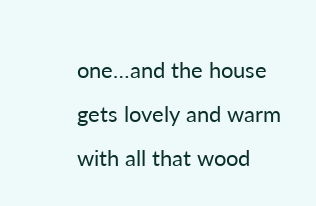one…and the house gets lovely and warm with all that wood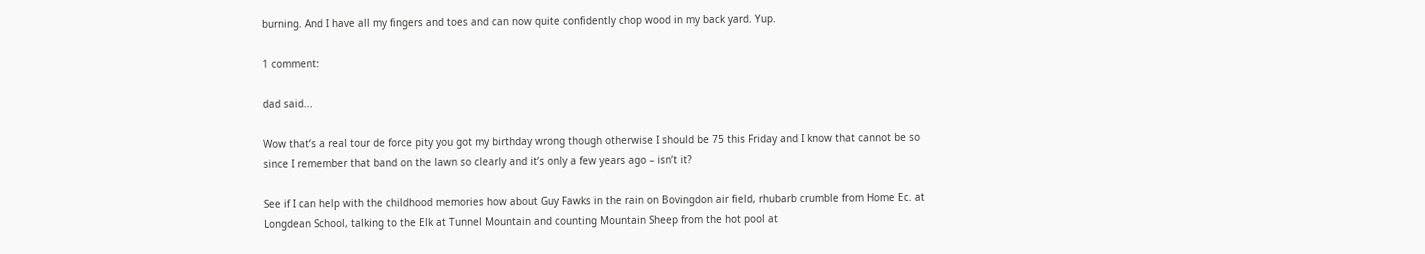burning. And I have all my fingers and toes and can now quite confidently chop wood in my back yard. Yup.

1 comment:

dad said...

Wow that’s a real tour de force pity you got my birthday wrong though otherwise I should be 75 this Friday and I know that cannot be so since I remember that band on the lawn so clearly and it’s only a few years ago – isn’t it?

See if I can help with the childhood memories how about Guy Fawks in the rain on Bovingdon air field, rhubarb crumble from Home Ec. at Longdean School, talking to the Elk at Tunnel Mountain and counting Mountain Sheep from the hot pool at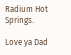Radium Hot Springs.

Love ya Dad